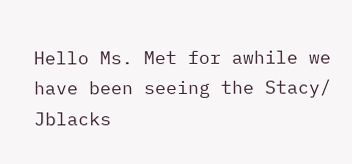Hello Ms. Met for awhile we have been seeing the Stacy/ Jblacks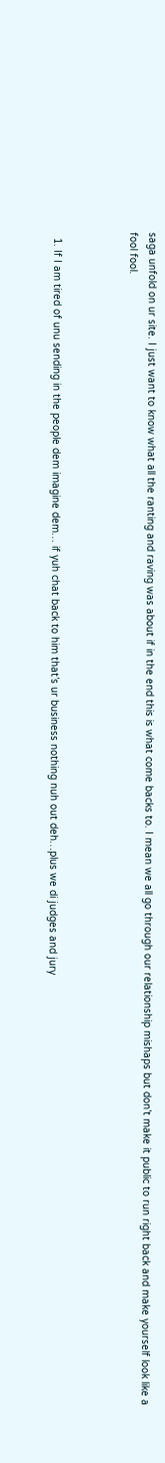saga unfold on ur site. I just want to know what all the ranting and raving was about if in the end this is what come backs to. I mean we all go through our relationship mishaps but don’t make it public to run right back and make yourself look like a fool fool.



  1. If I am tired of unu sending in the people dem imagine dem… if yuh chat back to him that’s ur business nothing nuh out deh…plus we di judges and jury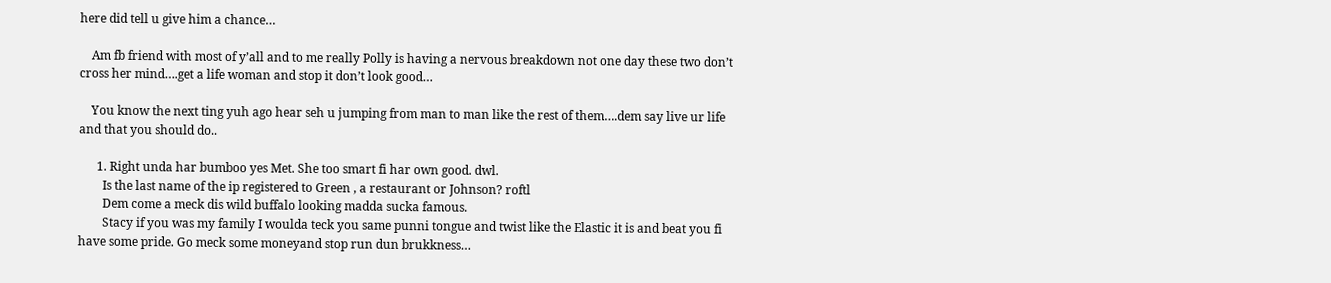here did tell u give him a chance…

    Am fb friend with most of y’all and to me really Polly is having a nervous breakdown not one day these two don’t cross her mind….get a life woman and stop it don’t look good…

    You know the next ting yuh ago hear seh u jumping from man to man like the rest of them….dem say live ur life and that you should do..

      1. Right unda har bumboo yes Met. She too smart fi har own good. dwl.
        Is the last name of the ip registered to Green , a restaurant or Johnson? roftl
        Dem come a meck dis wild buffalo looking madda sucka famous.
        Stacy if you was my family I woulda teck you same punni tongue and twist like the Elastic it is and beat you fi have some pride. Go meck some moneyand stop run dun brukkness…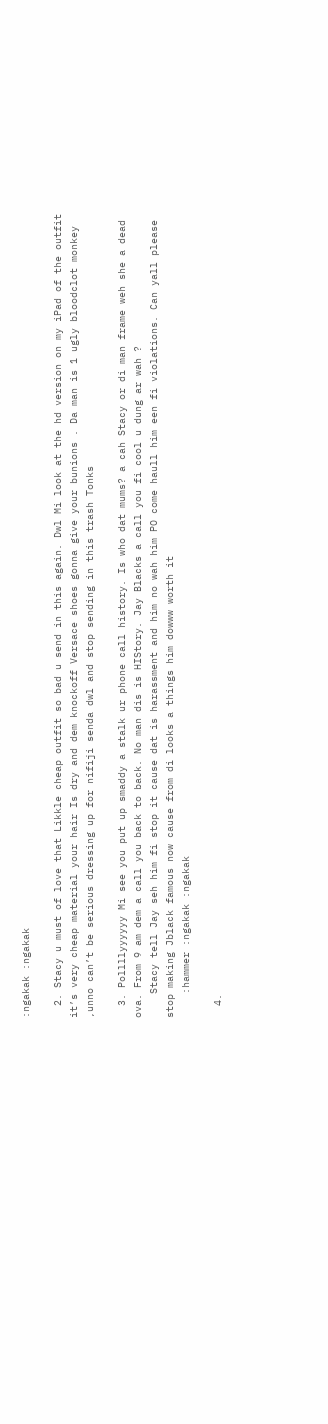:ngakak :ngakak

  2. Stacy u must of love that Likkle cheap outfit so bad u send in this again. Dwl Mi look at the hd version on my iPad of the outfit it’s very cheap material your hair Is dry and dem knockoff Versace shoes gonna give your bunions . Da man is 1 ugly bloodclot monkey ,unno can’t be serious dressing up for nifiji senda dwl and stop sending in this trash Tonks

  3. Pollllyyyyyy Mi see you put up smaddy a stalk ur phone call history. Is who dat mums? a cah Stacy or di man frame weh she a dead ova. From 9 am dem a call you back to back. No man dis is HIStory. Jay Blacks a call you fi cool u dung ar wah ?
    Stacy tell Jay seh him fi stop it cause dat is harassment and him no wah him PO come haull him een fi violations. Can yall please stop making Jblack famous now cause from di looks a things him dowww worth it
    :hammer :ngakak :ngakak

  4.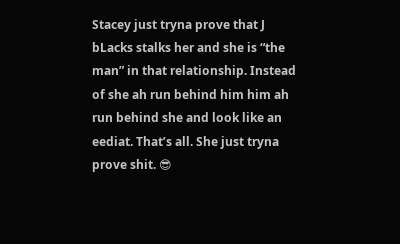Stacey just tryna prove that J bLacks stalks her and she is “the man” in that relationship. Instead of she ah run behind him him ah run behind she and look like an eediat. That’s all. She just tryna prove shit. 😎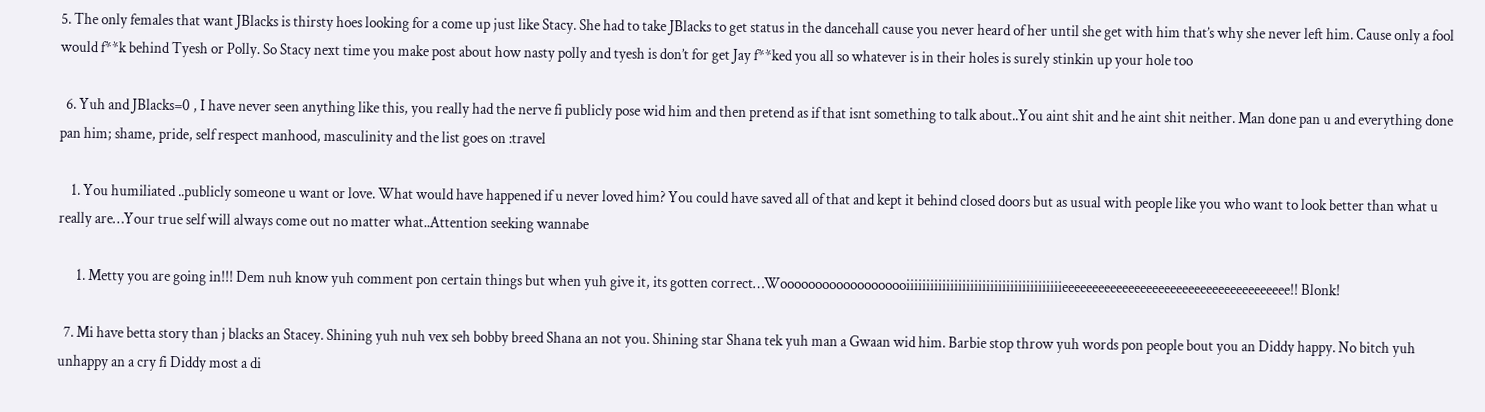5. The only females that want JBlacks is thirsty hoes looking for a come up just like Stacy. She had to take JBlacks to get status in the dancehall cause you never heard of her until she get with him that’s why she never left him. Cause only a fool would f**k behind Tyesh or Polly. So Stacy next time you make post about how nasty polly and tyesh is don’t for get Jay f**ked you all so whatever is in their holes is surely stinkin up your hole too

  6. Yuh and JBlacks=0 , I have never seen anything like this, you really had the nerve fi publicly pose wid him and then pretend as if that isnt something to talk about..You aint shit and he aint shit neither. Man done pan u and everything done pan him; shame, pride, self respect manhood, masculinity and the list goes on :travel

    1. You humiliated ..publicly someone u want or love. What would have happened if u never loved him? You could have saved all of that and kept it behind closed doors but as usual with people like you who want to look better than what u really are…Your true self will always come out no matter what..Attention seeking wannabe

      1. Metty you are going in!!! Dem nuh know yuh comment pon certain things but when yuh give it, its gotten correct…Wooooooooooooooooooiiiiiiiiiiiiiiiiiiiiiiiiiiiiiiiiiiiiiiieeeeeeeeeeeeeeeeeeeeeeeeeeeeeeeeeeeeee!! Blonk!

  7. Mi have betta story than j blacks an Stacey. Shining yuh nuh vex seh bobby breed Shana an not you. Shining star Shana tek yuh man a Gwaan wid him. Barbie stop throw yuh words pon people bout you an Diddy happy. No bitch yuh unhappy an a cry fi Diddy most a di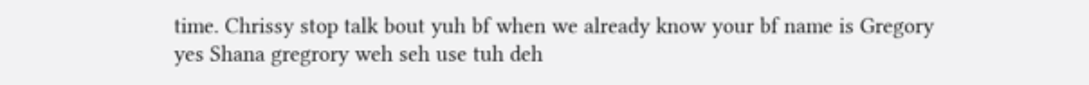time. Chrissy stop talk bout yuh bf when we already know your bf name is Gregory yes Shana gregrory weh seh use tuh deh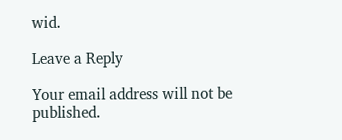wid.

Leave a Reply

Your email address will not be published.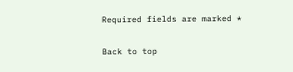Required fields are marked *

Back to top